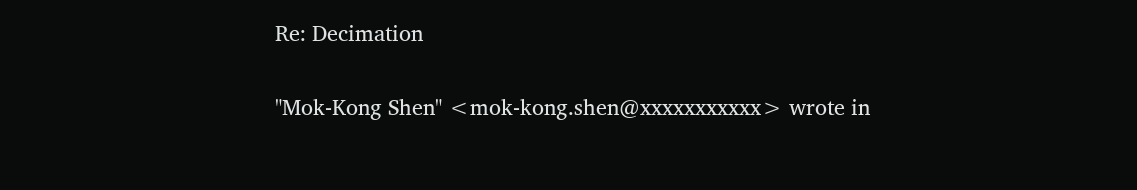Re: Decimation

"Mok-Kong Shen" <mok-kong.shen@xxxxxxxxxxx> wrote in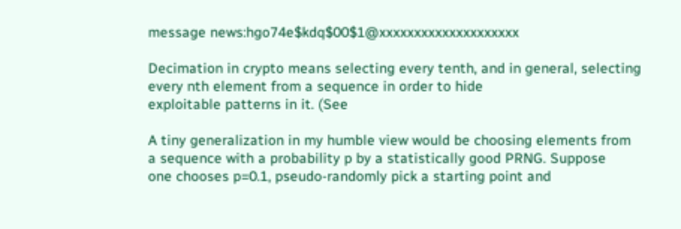message news:hgo74e$kdq$00$1@xxxxxxxxxxxxxxxxxxxx

Decimation in crypto means selecting every tenth, and in general, selecting every nth element from a sequence in order to hide
exploitable patterns in it. (See

A tiny generalization in my humble view would be choosing elements from
a sequence with a probability p by a statistically good PRNG. Suppose
one chooses p=0.1, pseudo-randomly pick a starting point and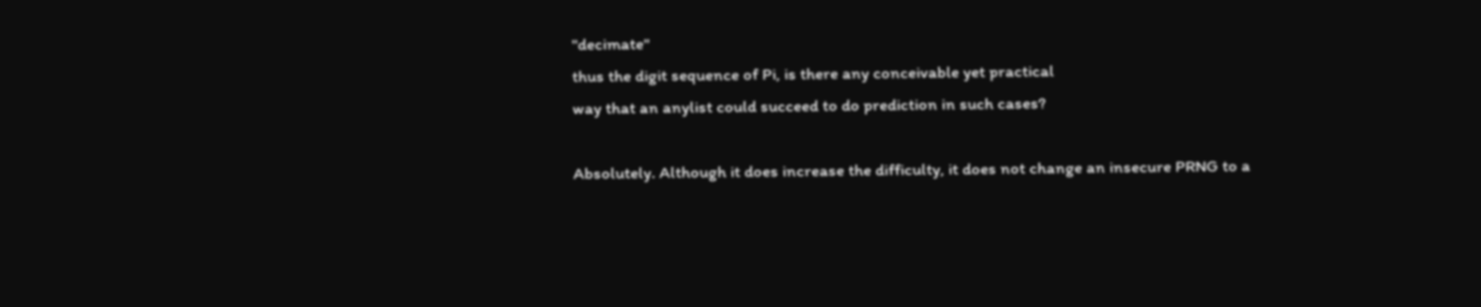"decimate"
thus the digit sequence of Pi, is there any conceivable yet practical
way that an anylist could succeed to do prediction in such cases?

Absolutely. Although it does increase the difficulty, it does not change an insecure PRNG to a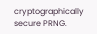cryptographically secure PRNG.